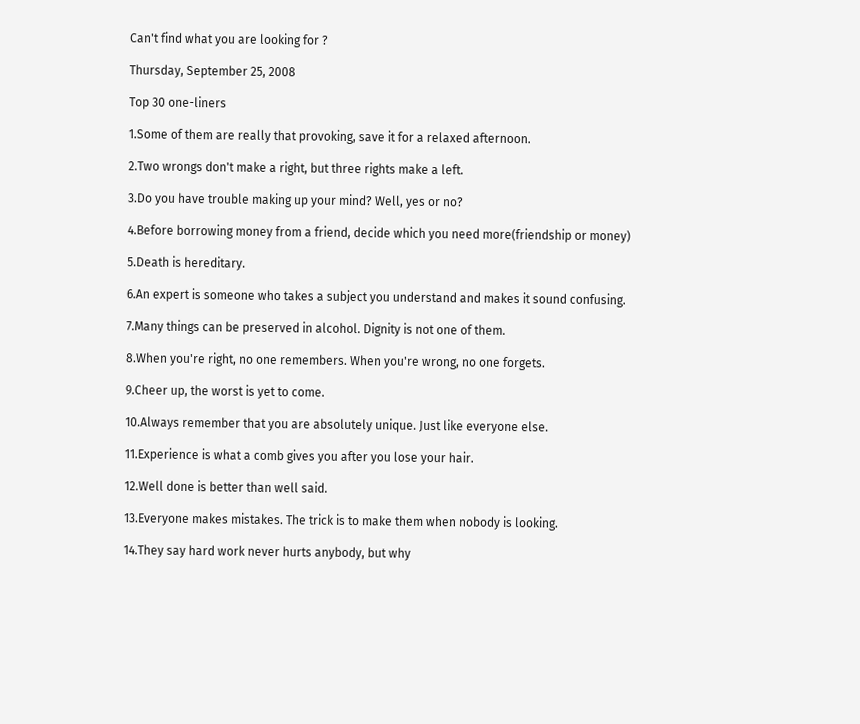Can't find what you are looking for ?

Thursday, September 25, 2008

Top 30 one-liners

1.Some of them are really that provoking, save it for a relaxed afternoon.

2.Two wrongs don't make a right, but three rights make a left.

3.Do you have trouble making up your mind? Well, yes or no?

4.Before borrowing money from a friend, decide which you need more(friendship or money)

5.Death is hereditary.

6.An expert is someone who takes a subject you understand and makes it sound confusing.

7.Many things can be preserved in alcohol. Dignity is not one of them.

8.When you're right, no one remembers. When you're wrong, no one forgets.

9.Cheer up, the worst is yet to come.

10.Always remember that you are absolutely unique. Just like everyone else.

11.Experience is what a comb gives you after you lose your hair.

12.Well done is better than well said.

13.Everyone makes mistakes. The trick is to make them when nobody is looking.

14.They say hard work never hurts anybody, but why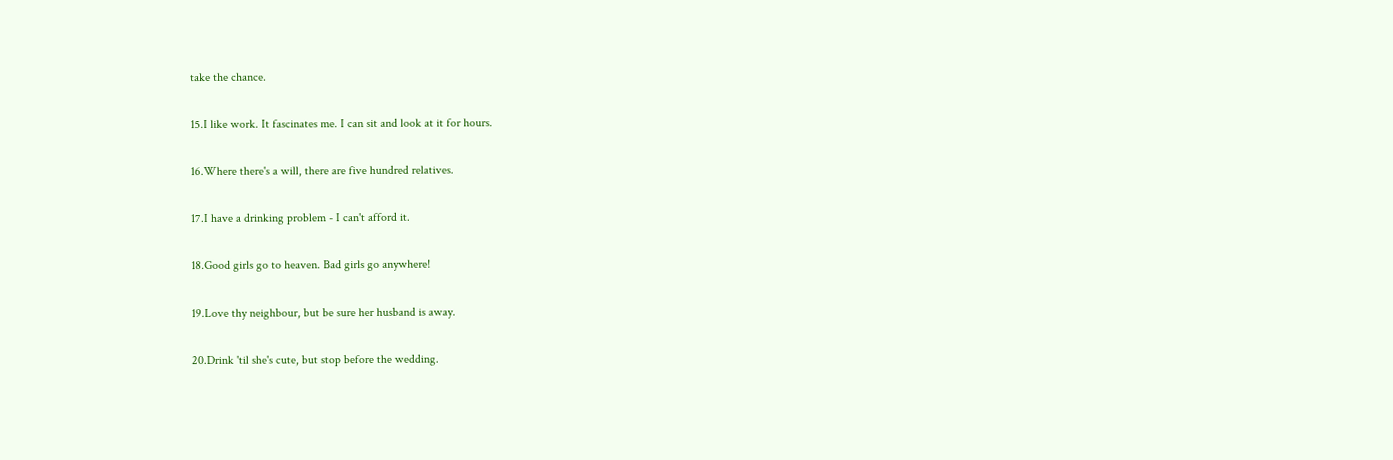take the chance.

15.I like work. It fascinates me. I can sit and look at it for hours.

16.Where there's a will, there are five hundred relatives.

17.I have a drinking problem - I can't afford it.

18.Good girls go to heaven. Bad girls go anywhere!

19.Love thy neighbour, but be sure her husband is away.

20.Drink 'til she's cute, but stop before the wedding.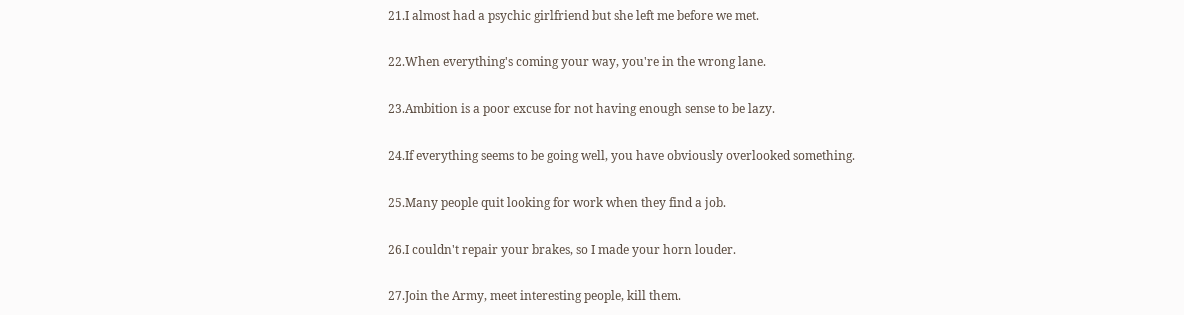21.I almost had a psychic girlfriend but she left me before we met.

22.When everything's coming your way, you're in the wrong lane.

23.Ambition is a poor excuse for not having enough sense to be lazy.

24.If everything seems to be going well, you have obviously overlooked something.

25.Many people quit looking for work when they find a job.

26.I couldn't repair your brakes, so I made your horn louder.

27.Join the Army, meet interesting people, kill them.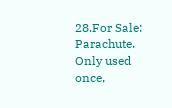28.For Sale: Parachute. Only used once,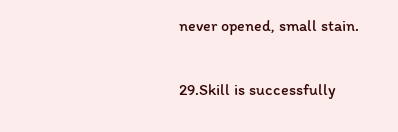never opened, small stain.

29.Skill is successfully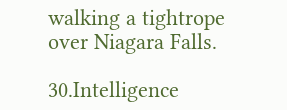walking a tightrope over Niagara Falls.

30.Intelligence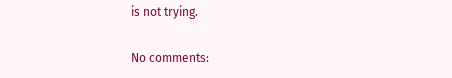is not trying.

No comments: